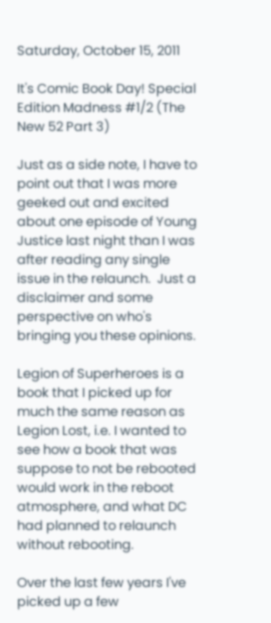Saturday, October 15, 2011

It's Comic Book Day! Special Edition Madness #1/2 (The New 52 Part 3)

Just as a side note, I have to point out that I was more geeked out and excited about one episode of Young Justice last night than I was after reading any single issue in the relaunch.  Just a disclaimer and some perspective on who's bringing you these opinions.

Legion of Superheroes is a book that I picked up for much the same reason as Legion Lost, i.e. I wanted to see how a book that was suppose to not be rebooted would work in the reboot atmosphere, and what DC had planned to relaunch without rebooting.

Over the last few years I've picked up a few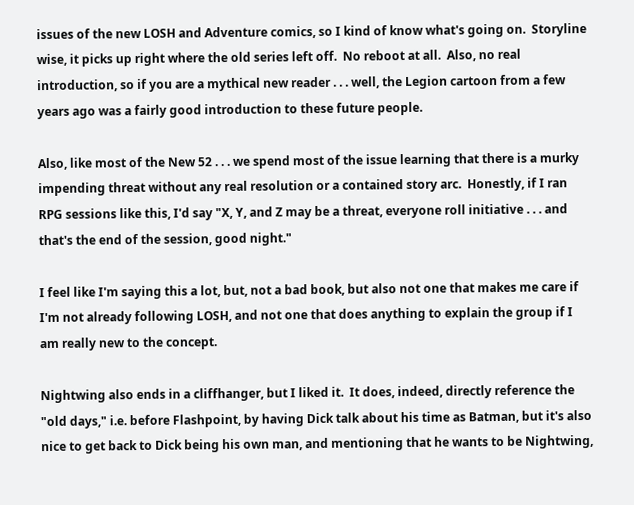issues of the new LOSH and Adventure comics, so I kind of know what's going on.  Storyline wise, it picks up right where the old series left off.  No reboot at all.  Also, no real introduction, so if you are a mythical new reader . . . well, the Legion cartoon from a few years ago was a fairly good introduction to these future people.

Also, like most of the New 52 . . . we spend most of the issue learning that there is a murky impending threat without any real resolution or a contained story arc.  Honestly, if I ran RPG sessions like this, I'd say "X, Y, and Z may be a threat, everyone roll initiative . . . and that's the end of the session, good night."

I feel like I'm saying this a lot, but, not a bad book, but also not one that makes me care if I'm not already following LOSH, and not one that does anything to explain the group if I am really new to the concept.

Nightwing also ends in a cliffhanger, but I liked it.  It does, indeed, directly reference the "old days," i.e. before Flashpoint, by having Dick talk about his time as Batman, but it's also nice to get back to Dick being his own man, and mentioning that he wants to be Nightwing,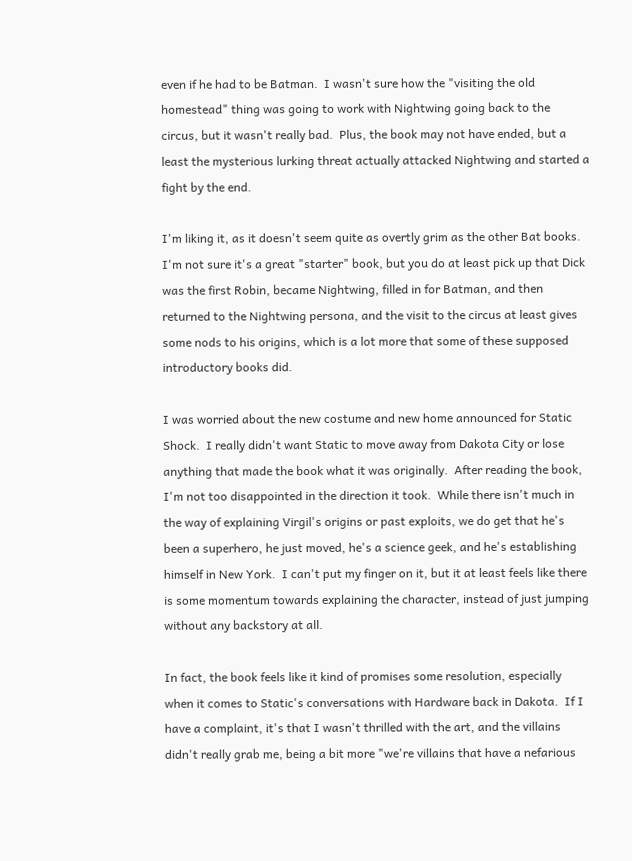even if he had to be Batman.  I wasn't sure how the "visiting the old homestead" thing was going to work with Nightwing going back to the circus, but it wasn't really bad.  Plus, the book may not have ended, but a least the mysterious lurking threat actually attacked Nightwing and started a fight by the end.

I'm liking it, as it doesn't seem quite as overtly grim as the other Bat books.  I'm not sure it's a great "starter" book, but you do at least pick up that Dick was the first Robin, became Nightwing, filled in for Batman, and then returned to the Nightwing persona, and the visit to the circus at least gives some nods to his origins, which is a lot more that some of these supposed introductory books did.

I was worried about the new costume and new home announced for Static Shock.  I really didn't want Static to move away from Dakota City or lose anything that made the book what it was originally.  After reading the book, I'm not too disappointed in the direction it took.  While there isn't much in the way of explaining Virgil's origins or past exploits, we do get that he's been a superhero, he just moved, he's a science geek, and he's establishing himself in New York.  I can't put my finger on it, but it at least feels like there is some momentum towards explaining the character, instead of just jumping without any backstory at all.

In fact, the book feels like it kind of promises some resolution, especially when it comes to Static's conversations with Hardware back in Dakota.  If I have a complaint, it's that I wasn't thrilled with the art, and the villains didn't really grab me, being a bit more "we're villains that have a nefarious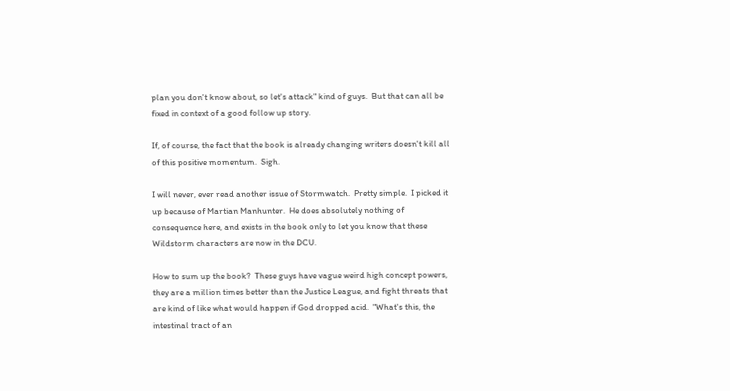plan you don't know about, so let's attack" kind of guys.  But that can all be fixed in context of a good follow up story.

If, of course, the fact that the book is already changing writers doesn't kill all of this positive momentum.  Sigh.

I will never, ever read another issue of Stormwatch.  Pretty simple.  I picked it up because of Martian Manhunter.  He does absolutely nothing of consequence here, and exists in the book only to let you know that these Wildstorm characters are now in the DCU.

How to sum up the book?  These guys have vague weird high concept powers, they are a million times better than the Justice League, and fight threats that are kind of like what would happen if God dropped acid.  "What's this, the intestinal tract of an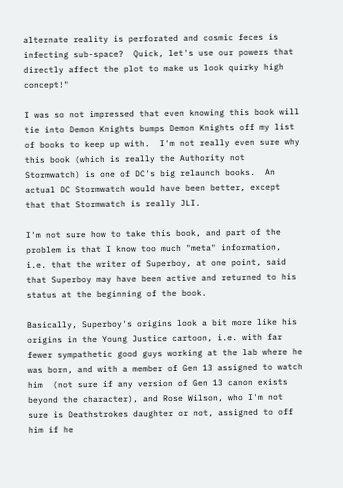alternate reality is perforated and cosmic feces is infecting sub-space?  Quick, let's use our powers that directly affect the plot to make us look quirky high concept!"

I was so not impressed that even knowing this book will tie into Demon Knights bumps Demon Knights off my list of books to keep up with.  I'm not really even sure why this book (which is really the Authority not Stormwatch) is one of DC's big relaunch books.  An actual DC Stormwatch would have been better, except that that Stormwatch is really JLI.

I'm not sure how to take this book, and part of the problem is that I know too much "meta" information, i.e. that the writer of Superboy, at one point, said that Superboy may have been active and returned to his status at the beginning of the book.

Basically, Superboy's origins look a bit more like his origins in the Young Justice cartoon, i.e. with far fewer sympathetic good guys working at the lab where he was born, and with a member of Gen 13 assigned to watch him  (not sure if any version of Gen 13 canon exists beyond the character), and Rose Wilson, who I'm not sure is Deathstrokes daughter or not, assigned to off him if he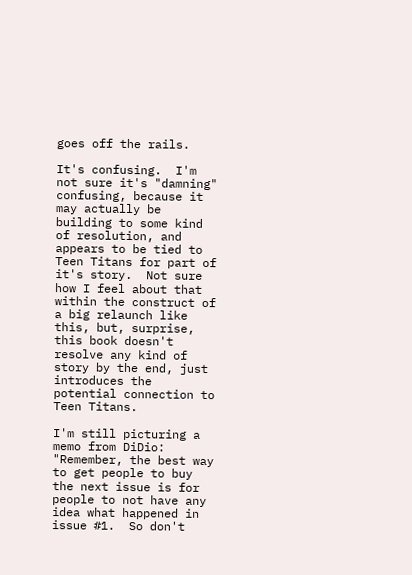goes off the rails.

It's confusing.  I'm not sure it's "damning" confusing, because it may actually be building to some kind of resolution, and appears to be tied to Teen Titans for part of it's story.  Not sure how I feel about that within the construct of a big relaunch like this, but, surprise, this book doesn't resolve any kind of story by the end, just introduces the potential connection to Teen Titans.

I'm still picturing a memo from DiDio:  "Remember, the best way to get people to buy the next issue is for people to not have any idea what happened in issue #1.  So don't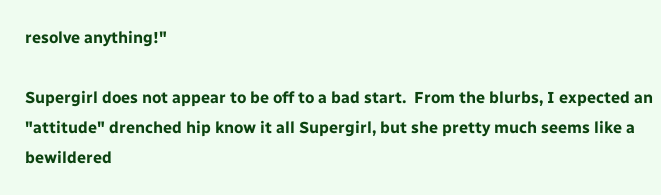resolve anything!"

Supergirl does not appear to be off to a bad start.  From the blurbs, I expected an "attitude" drenched hip know it all Supergirl, but she pretty much seems like a bewildered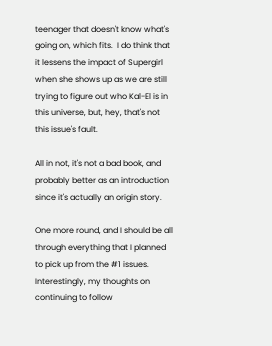teenager that doesn't know what's going on, which fits.  I do think that it lessens the impact of Supergirl when she shows up as we are still trying to figure out who Kal-El is in this universe, but, hey, that's not this issue's fault.

All in not, it's not a bad book, and probably better as an introduction since it's actually an origin story.

One more round, and I should be all through everything that I planned to pick up from the #1 issues.  Interestingly, my thoughts on continuing to follow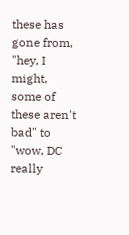these has gone from, "hey, I might, some of these aren't bad" to "wow, DC really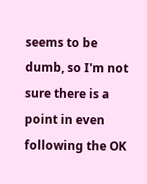seems to be dumb, so I'm not sure there is a point in even following the OK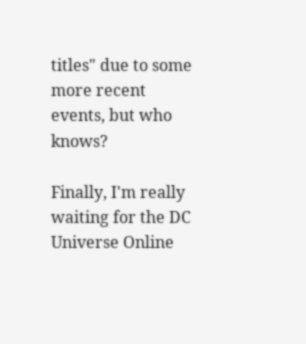titles" due to some more recent events, but who knows?

Finally, I'm really waiting for the DC Universe Online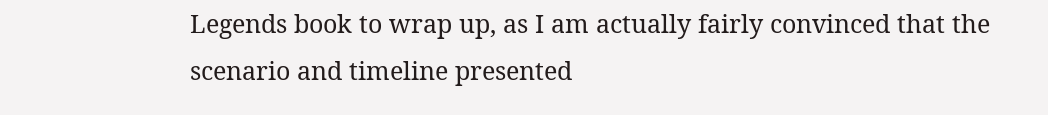Legends book to wrap up, as I am actually fairly convinced that the scenario and timeline presented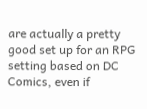are actually a pretty good set up for an RPG setting based on DC Comics, even if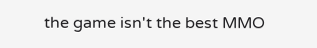the game isn't the best MMO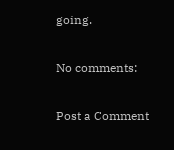going.

No comments:

Post a Comment